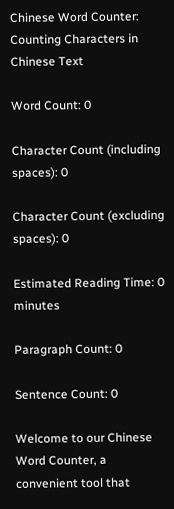Chinese Word Counter: Counting Characters in Chinese Text

Word Count: 0

Character Count (including spaces): 0

Character Count (excluding spaces): 0

Estimated Reading Time: 0 minutes

Paragraph Count: 0

Sentence Count: 0

Welcome to our Chinese Word Counter, a convenient tool that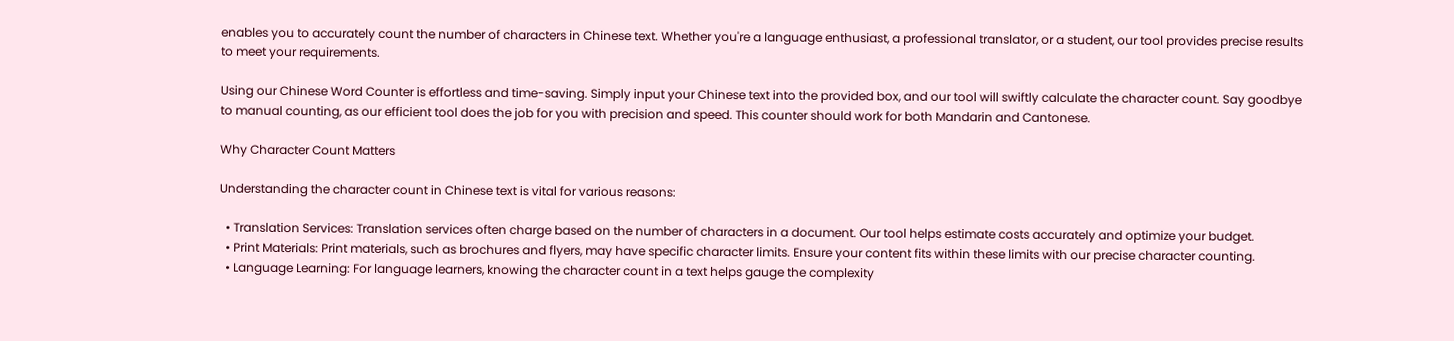enables you to accurately count the number of characters in Chinese text. Whether you're a language enthusiast, a professional translator, or a student, our tool provides precise results to meet your requirements.

Using our Chinese Word Counter is effortless and time-saving. Simply input your Chinese text into the provided box, and our tool will swiftly calculate the character count. Say goodbye to manual counting, as our efficient tool does the job for you with precision and speed. This counter should work for both Mandarin and Cantonese.

Why Character Count Matters

Understanding the character count in Chinese text is vital for various reasons:

  • Translation Services: Translation services often charge based on the number of characters in a document. Our tool helps estimate costs accurately and optimize your budget.
  • Print Materials: Print materials, such as brochures and flyers, may have specific character limits. Ensure your content fits within these limits with our precise character counting.
  • Language Learning: For language learners, knowing the character count in a text helps gauge the complexity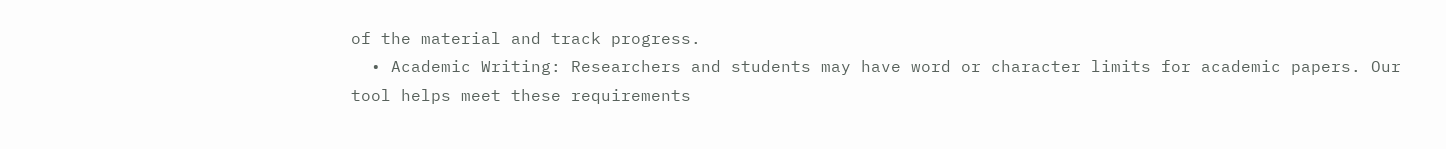of the material and track progress.
  • Academic Writing: Researchers and students may have word or character limits for academic papers. Our tool helps meet these requirements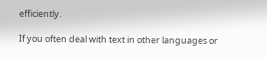efficiently.

If you often deal with text in other languages or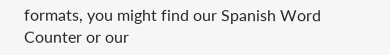formats, you might find our Spanish Word Counter or our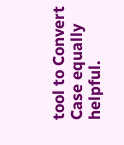tool to Convert Case equally helpful.